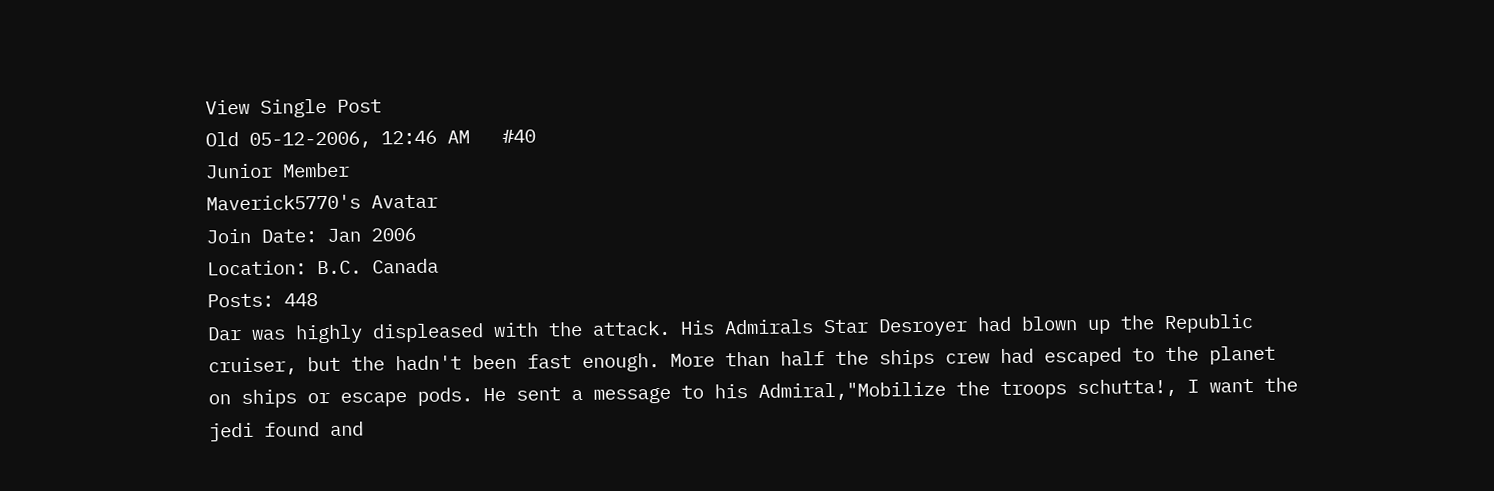View Single Post
Old 05-12-2006, 12:46 AM   #40
Junior Member
Maverick5770's Avatar
Join Date: Jan 2006
Location: B.C. Canada
Posts: 448
Dar was highly displeased with the attack. His Admirals Star Desroyer had blown up the Republic cruiser, but the hadn't been fast enough. More than half the ships crew had escaped to the planet on ships or escape pods. He sent a message to his Admiral,"Mobilize the troops schutta!, I want the jedi found and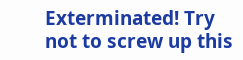Exterminated! Try not to screw up this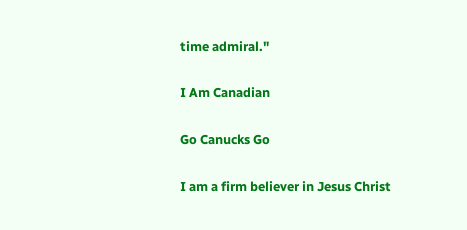time admiral."

I Am Canadian

Go Canucks Go

I am a firm believer in Jesus Christ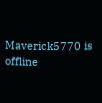Maverick5770 is offline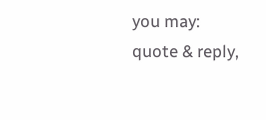you may: quote & reply,